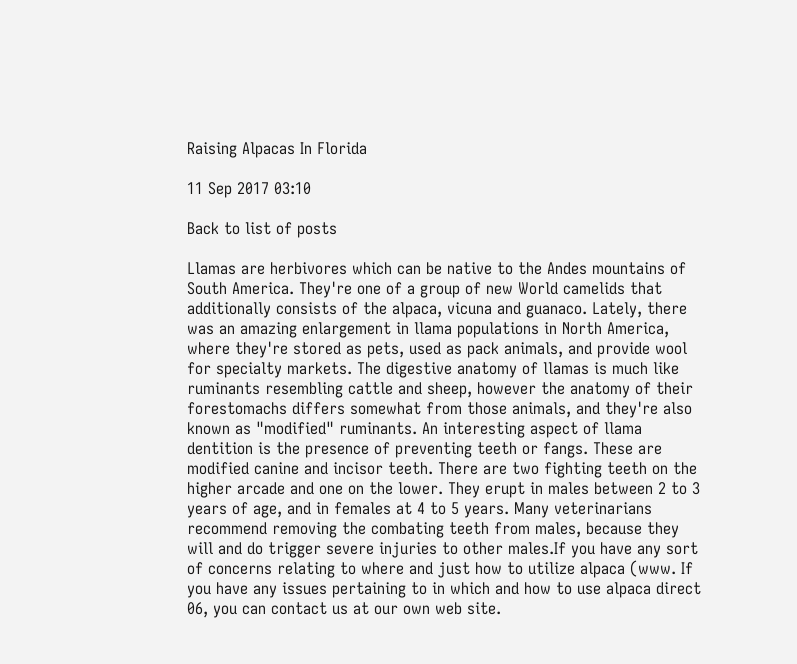Raising Alpacas In Florida

11 Sep 2017 03:10

Back to list of posts

Llamas are herbivores which can be native to the Andes mountains of South America. They're one of a group of new World camelids that additionally consists of the alpaca, vicuna and guanaco. Lately, there was an amazing enlargement in llama populations in North America, where they're stored as pets, used as pack animals, and provide wool for specialty markets. The digestive anatomy of llamas is much like ruminants resembling cattle and sheep, however the anatomy of their forestomachs differs somewhat from those animals, and they're also known as "modified" ruminants. An interesting aspect of llama dentition is the presence of preventing teeth or fangs. These are modified canine and incisor teeth. There are two fighting teeth on the higher arcade and one on the lower. They erupt in males between 2 to 3 years of age, and in females at 4 to 5 years. Many veterinarians recommend removing the combating teeth from males, because they will and do trigger severe injuries to other males.If you have any sort of concerns relating to where and just how to utilize alpaca (www. If you have any issues pertaining to in which and how to use alpaca direct 06, you can contact us at our own web site.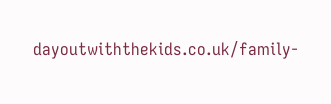dayoutwiththekids.co.uk/family-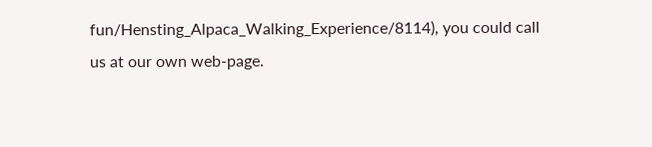fun/Hensting_Alpaca_Walking_Experience/8114), you could call us at our own web-page.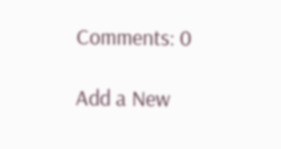Comments: 0

Add a New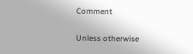Comment

Unless otherwise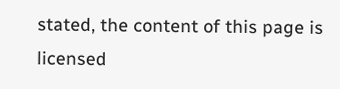stated, the content of this page is licensed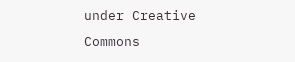under Creative Commons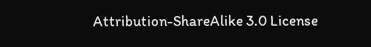Attribution-ShareAlike 3.0 License